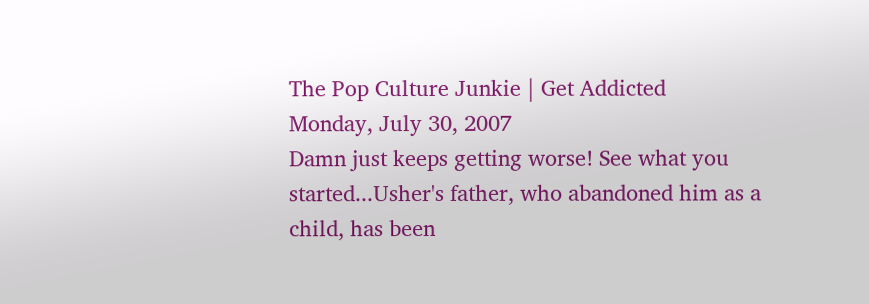The Pop Culture Junkie | Get Addicted
Monday, July 30, 2007
Damn just keeps getting worse! See what you started...Usher's father, who abandoned him as a child, has been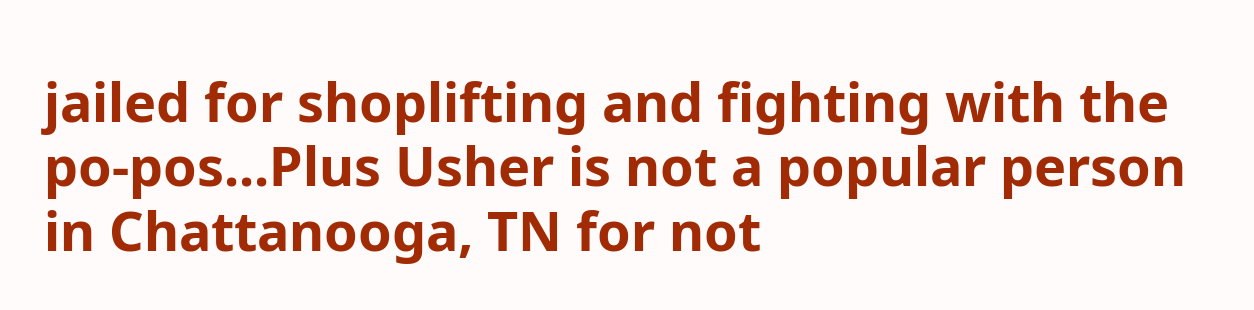jailed for shoplifting and fighting with the po-pos...Plus Usher is not a popular person in Chattanooga, TN for not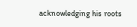acknowledging his roots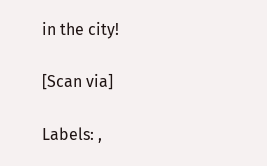in the city!

[Scan via]

Labels: ,